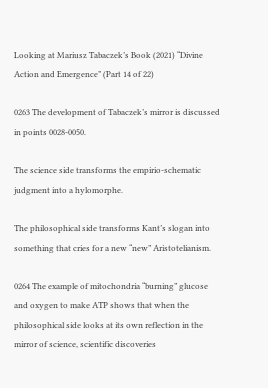Looking at Mariusz Tabaczek’s Book (2021) “Divine Action and Emergence” (Part 14 of 22)

0263 The development of Tabaczek’s mirror is discussed in points 0028-0050.

The science side transforms the empirio-schematic judgment into a hylomorphe.

The philosophical side transforms Kant’s slogan into something that cries for a new “new” Aristotelianism.

0264 The example of mitochondria “burning” glucose and oxygen to make ATP shows that when the philosophical side looks at its own reflection in the mirror of science, scientific discoveries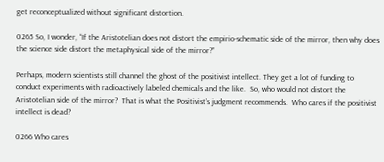get reconceptualized without significant distortion.

0265 So, I wonder, “If the Aristotelian does not distort the empirio-schematic side of the mirror, then why does the science side distort the metaphysical side of the mirror?”

Perhaps, modern scientists still channel the ghost of the positivist intellect. They get a lot of funding to conduct experiments with radioactively labeled chemicals and the like.  So, who would not distort the Aristotelian side of the mirror?  That is what the Positivist’s judgment recommends.  Who cares if the positivist intellect is dead?

0266 Who cares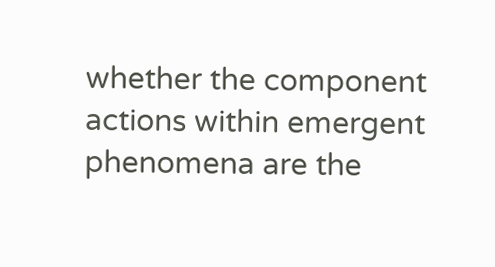whether the component actions within emergent phenomena are the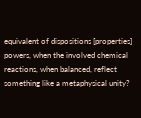equivalent of dispositions [properties] powers, when the involved chemical reactions, when balanced, reflect something like a metaphysical unity?